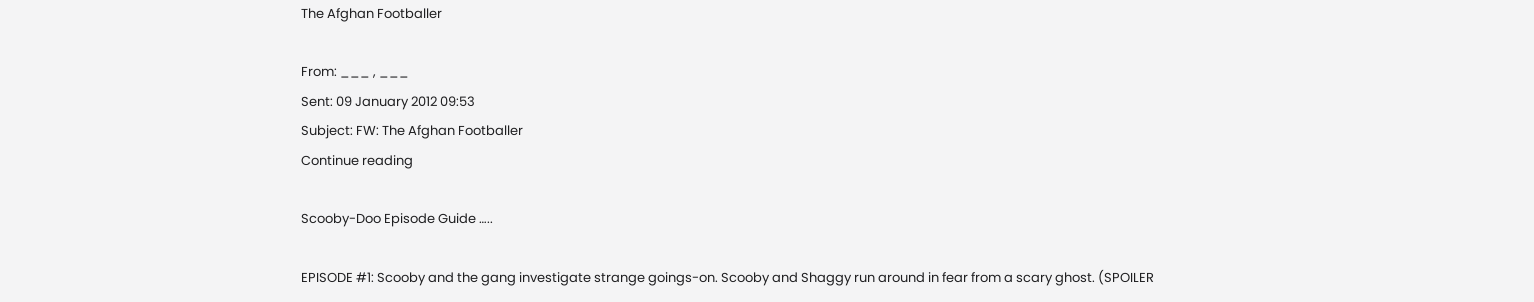The Afghan Footballer

From: ___ , ___
Sent: 09 January 2012 09:53
Subject: FW: The Afghan Footballer
Continue reading

Scooby-Doo Episode Guide …..

EPISODE #1: Scooby and the gang investigate strange goings-on. Scooby and Shaggy run around in fear from a scary ghost. (SPOILER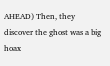AHEAD) Then, they discover the ghost was a big hoax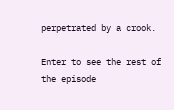perpetrated by a crook.

Enter to see the rest of the episode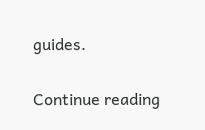guides.

Continue reading